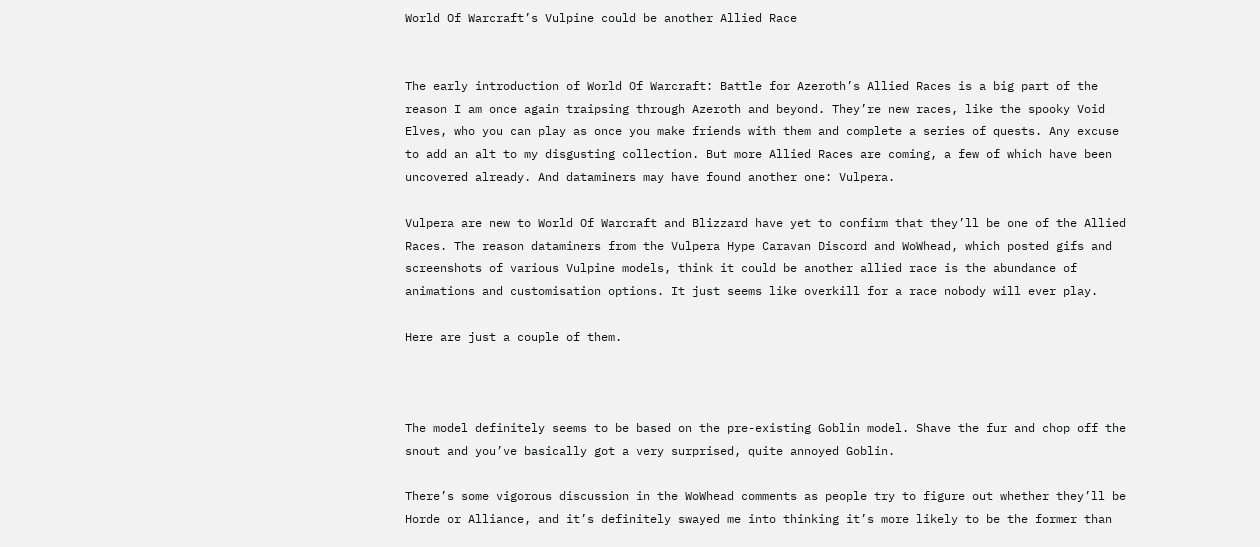World Of Warcraft’s Vulpine could be another Allied Race


The early introduction of World Of Warcraft: Battle for Azeroth’s Allied Races is a big part of the reason I am once again traipsing through Azeroth and beyond. They’re new races, like the spooky Void Elves, who you can play as once you make friends with them and complete a series of quests. Any excuse to add an alt to my disgusting collection. But more Allied Races are coming, a few of which have been uncovered already. And dataminers may have found another one: Vulpera.

Vulpera are new to World Of Warcraft and Blizzard have yet to confirm that they’ll be one of the Allied Races. The reason dataminers from the Vulpera Hype Caravan Discord and WoWhead, which posted gifs and screenshots of various Vulpine models, think it could be another allied race is the abundance of animations and customisation options. It just seems like overkill for a race nobody will ever play.

Here are just a couple of them.



The model definitely seems to be based on the pre-existing Goblin model. Shave the fur and chop off the snout and you’ve basically got a very surprised, quite annoyed Goblin.

There’s some vigorous discussion in the WoWhead comments as people try to figure out whether they’ll be Horde or Alliance, and it’s definitely swayed me into thinking it’s more likely to be the former than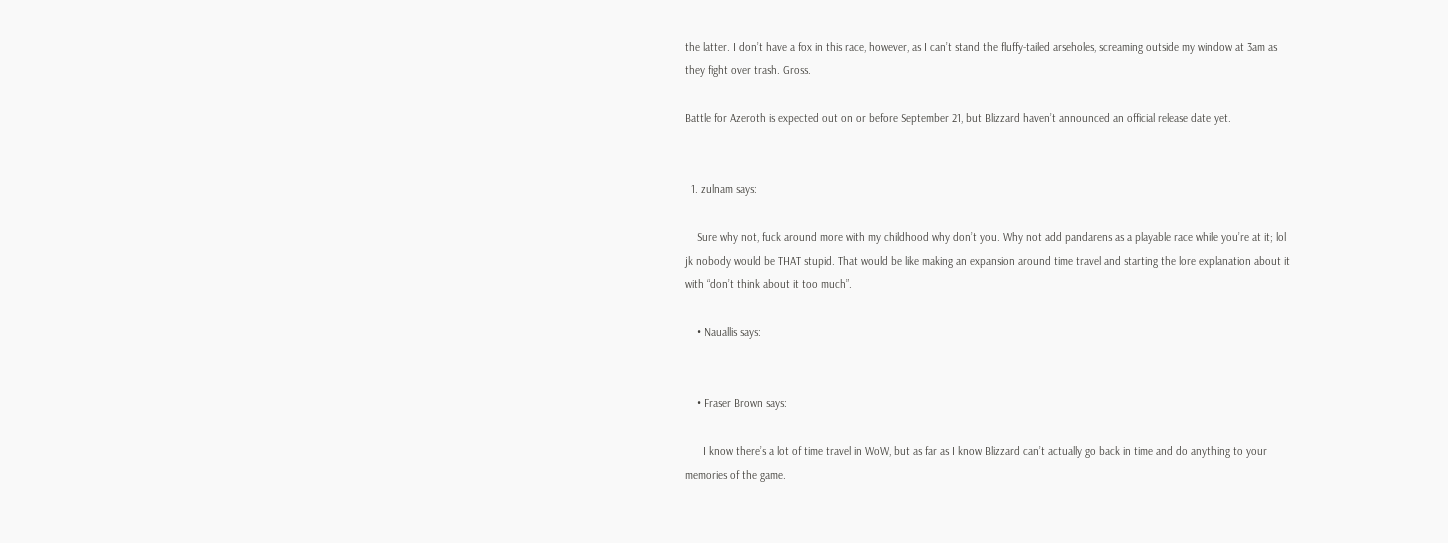the latter. I don’t have a fox in this race, however, as I can’t stand the fluffy-tailed arseholes, screaming outside my window at 3am as they fight over trash. Gross.

Battle for Azeroth is expected out on or before September 21, but Blizzard haven’t announced an official release date yet.


  1. zulnam says:

    Sure why not, fuck around more with my childhood why don’t you. Why not add pandarens as a playable race while you’re at it; lol jk nobody would be THAT stupid. That would be like making an expansion around time travel and starting the lore explanation about it with “don’t think about it too much”.

    • Nauallis says:


    • Fraser Brown says:

      I know there’s a lot of time travel in WoW, but as far as I know Blizzard can’t actually go back in time and do anything to your memories of the game.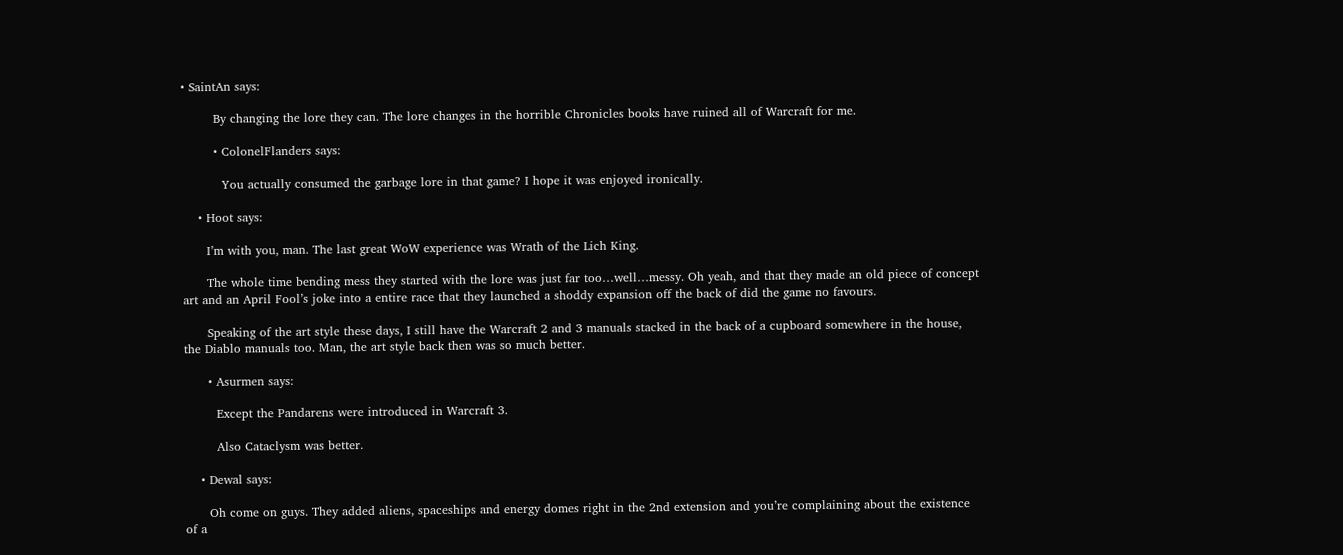• SaintAn says:

        By changing the lore they can. The lore changes in the horrible Chronicles books have ruined all of Warcraft for me.

        • ColonelFlanders says:

          You actually consumed the garbage lore in that game? I hope it was enjoyed ironically.

    • Hoot says:

      I’m with you, man. The last great WoW experience was Wrath of the Lich King.

      The whole time bending mess they started with the lore was just far too…well…messy. Oh yeah, and that they made an old piece of concept art and an April Fool’s joke into a entire race that they launched a shoddy expansion off the back of did the game no favours.

      Speaking of the art style these days, I still have the Warcraft 2 and 3 manuals stacked in the back of a cupboard somewhere in the house, the Diablo manuals too. Man, the art style back then was so much better.

      • Asurmen says:

        Except the Pandarens were introduced in Warcraft 3.

        Also Cataclysm was better.

    • Dewal says:

      Oh come on guys. They added aliens, spaceships and energy domes right in the 2nd extension and you’re complaining about the existence of a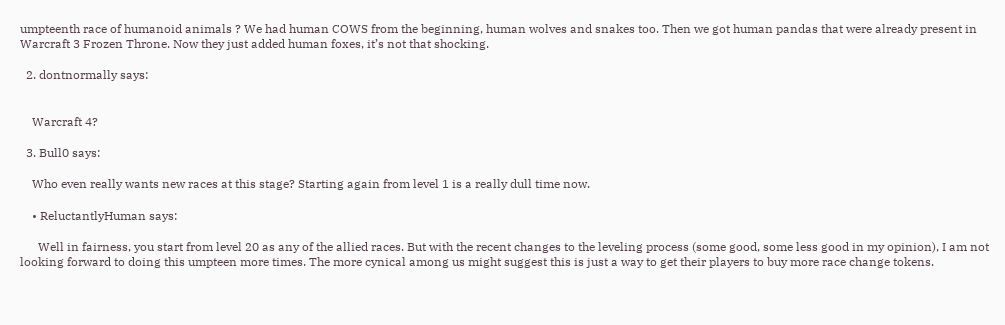umpteenth race of humanoid animals ? We had human COWS from the beginning, human wolves and snakes too. Then we got human pandas that were already present in Warcraft 3 Frozen Throne. Now they just added human foxes, it’s not that shocking.

  2. dontnormally says:


    Warcraft 4?

  3. Bull0 says:

    Who even really wants new races at this stage? Starting again from level 1 is a really dull time now.

    • ReluctantlyHuman says:

      Well in fairness, you start from level 20 as any of the allied races. But with the recent changes to the leveling process (some good, some less good in my opinion), I am not looking forward to doing this umpteen more times. The more cynical among us might suggest this is just a way to get their players to buy more race change tokens.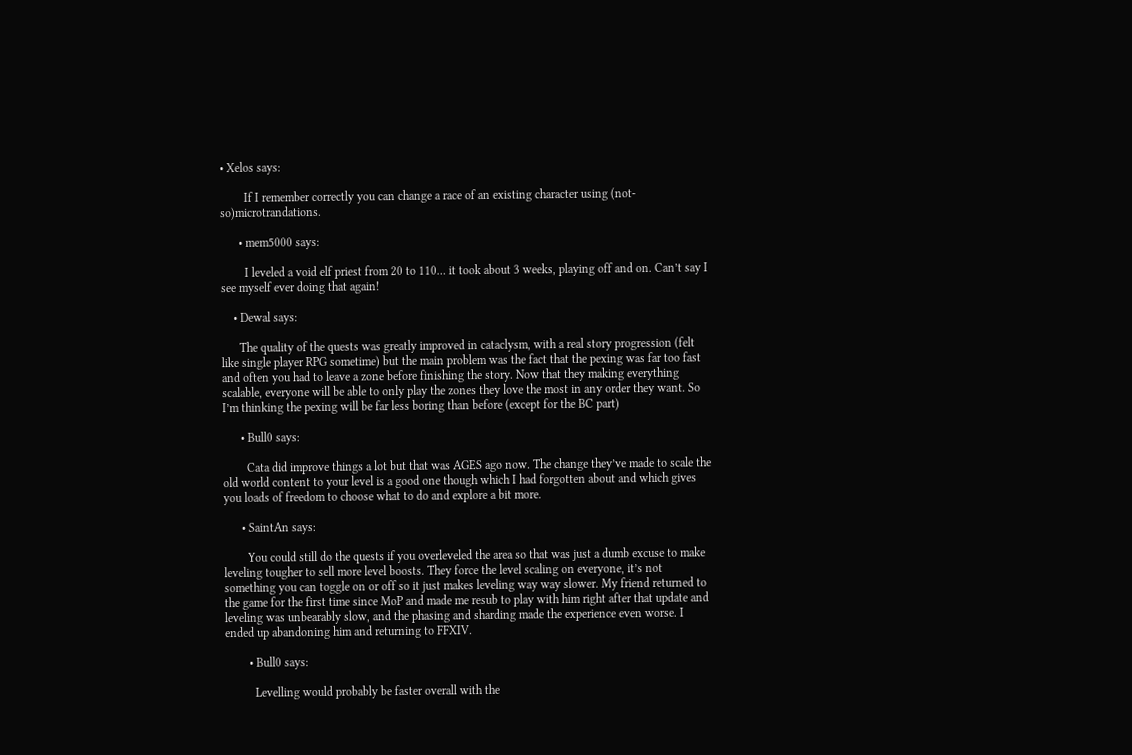• Xelos says:

        If I remember correctly you can change a race of an existing character using (not-so)microtrandations.

      • mem5000 says:

        I leveled a void elf priest from 20 to 110… it took about 3 weeks, playing off and on. Can’t say I see myself ever doing that again!

    • Dewal says:

      The quality of the quests was greatly improved in cataclysm, with a real story progression (felt like single player RPG sometime) but the main problem was the fact that the pexing was far too fast and often you had to leave a zone before finishing the story. Now that they making everything scalable, everyone will be able to only play the zones they love the most in any order they want. So I’m thinking the pexing will be far less boring than before (except for the BC part)

      • Bull0 says:

        Cata did improve things a lot but that was AGES ago now. The change they’ve made to scale the old world content to your level is a good one though which I had forgotten about and which gives you loads of freedom to choose what to do and explore a bit more.

      • SaintAn says:

        You could still do the quests if you overleveled the area so that was just a dumb excuse to make leveling tougher to sell more level boosts. They force the level scaling on everyone, it’s not something you can toggle on or off so it just makes leveling way way slower. My friend returned to the game for the first time since MoP and made me resub to play with him right after that update and leveling was unbearably slow, and the phasing and sharding made the experience even worse. I ended up abandoning him and returning to FFXIV.

        • Bull0 says:

          Levelling would probably be faster overall with the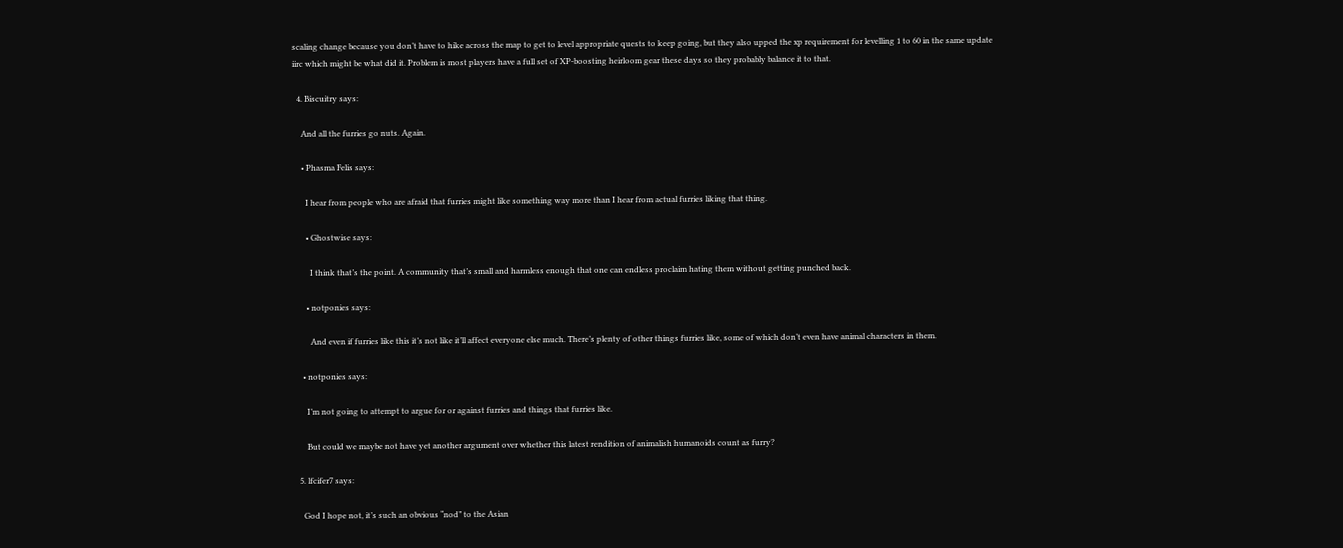scaling change because you don’t have to hike across the map to get to level appropriate quests to keep going, but they also upped the xp requirement for levelling 1 to 60 in the same update iirc which might be what did it. Problem is most players have a full set of XP-boosting heirloom gear these days so they probably balance it to that.

  4. Biscuitry says:

    And all the furries go nuts. Again.

    • Phasma Felis says:

      I hear from people who are afraid that furries might like something way more than I hear from actual furries liking that thing.

      • Ghostwise says:

        I think that’s the point. A community that’s small and harmless enough that one can endless proclaim hating them without getting punched back.

      • notponies says:

        And even if furries like this it’s not like it’ll affect everyone else much. There’s plenty of other things furries like, some of which don’t even have animal characters in them.

    • notponies says:

      I’m not going to attempt to argue for or against furries and things that furries like.

      But could we maybe not have yet another argument over whether this latest rendition of animalish humanoids count as furry?

  5. lfcifer7 says:

    God I hope not, it’s such an obvious “nod” to the Asian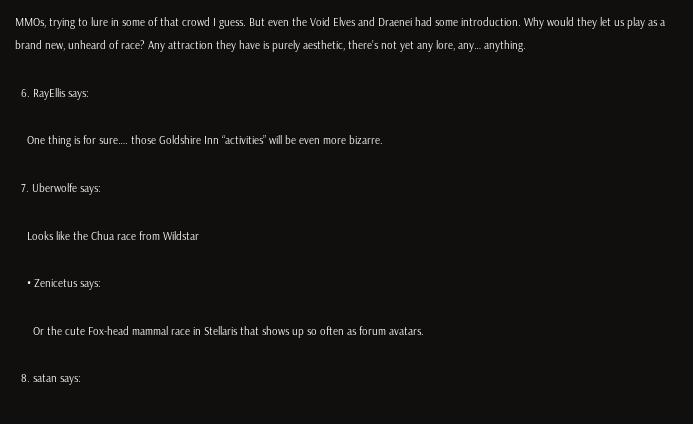MMOs, trying to lure in some of that crowd I guess. But even the Void Elves and Draenei had some introduction. Why would they let us play as a brand new, unheard of race? Any attraction they have is purely aesthetic, there’s not yet any lore, any… anything.

  6. RayEllis says:

    One thing is for sure…. those Goldshire Inn “activities” will be even more bizarre.

  7. Uberwolfe says:

    Looks like the Chua race from Wildstar

    • Zenicetus says:

      Or the cute Fox-head mammal race in Stellaris that shows up so often as forum avatars.

  8. satan says: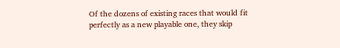Of the dozens of existing races that would fit perfectly as a new playable one, they skip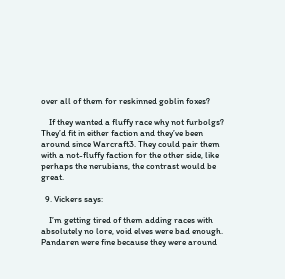over all of them for reskinned goblin foxes?

    If they wanted a fluffy race why not furbolgs? They’d fit in either faction and they’ve been around since Warcraft3. They could pair them with a not-fluffy faction for the other side, like perhaps the nerubians, the contrast would be great.

  9. Vickers says:

    I’m getting tired of them adding races with absolutely no lore, void elves were bad enough. Pandaren were fine because they were around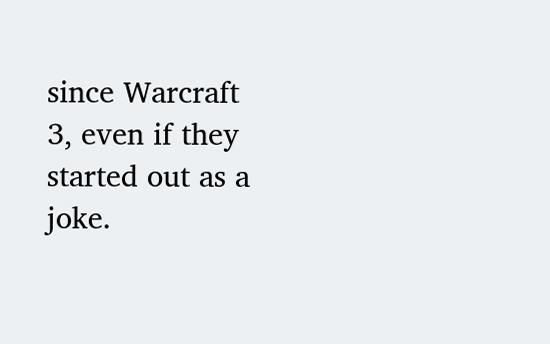since Warcraft 3, even if they started out as a joke.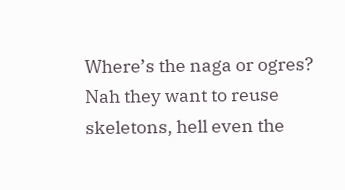Where’s the naga or ogres? Nah they want to reuse skeletons, hell even the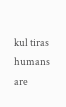kul tiras humans are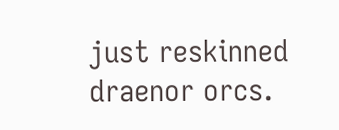just reskinned draenor orcs.